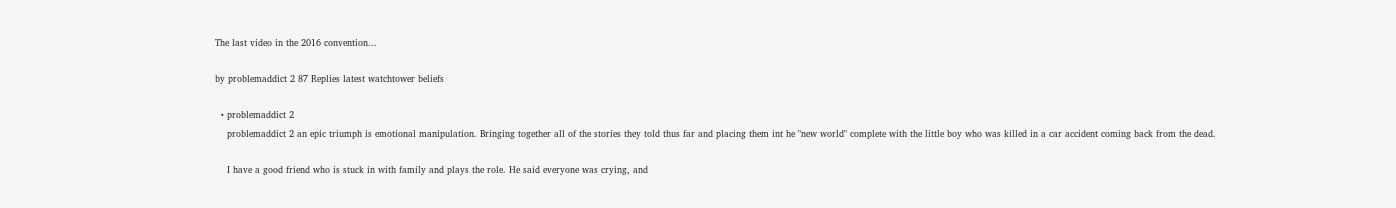The last video in the 2016 convention...

by problemaddict 2 87 Replies latest watchtower beliefs

  • problemaddict 2
    problemaddict 2 an epic triumph is emotional manipulation. Bringing together all of the stories they told thus far and placing them int he "new world" complete with the little boy who was killed in a car accident coming back from the dead.

    I have a good friend who is stuck in with family and plays the role. He said everyone was crying, and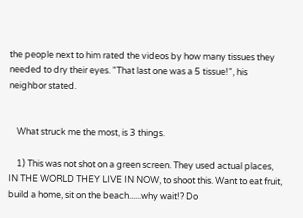the people next to him rated the videos by how many tissues they needed to dry their eyes. "That last one was a 5 tissue!", his neighbor stated.


    What struck me the most, is 3 things.

    1) This was not shot on a green screen. They used actual places, IN THE WORLD THEY LIVE IN NOW, to shoot this. Want to eat fruit, build a home, sit on the beach......why wait!? Do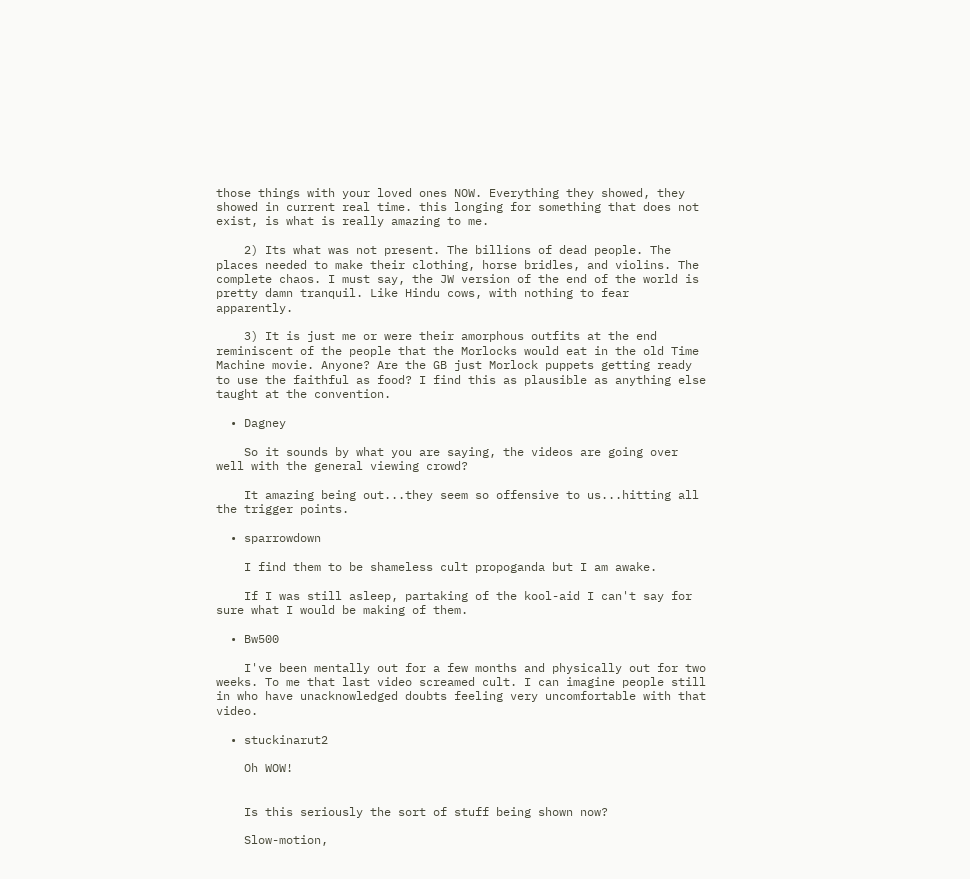those things with your loved ones NOW. Everything they showed, they showed in current real time. this longing for something that does not exist, is what is really amazing to me.

    2) Its what was not present. The billions of dead people. The places needed to make their clothing, horse bridles, and violins. The complete chaos. I must say, the JW version of the end of the world is pretty damn tranquil. Like Hindu cows, with nothing to fear apparently.

    3) It is just me or were their amorphous outfits at the end reminiscent of the people that the Morlocks would eat in the old Time Machine movie. Anyone? Are the GB just Morlock puppets getting ready to use the faithful as food? I find this as plausible as anything else taught at the convention.

  • Dagney

    So it sounds by what you are saying, the videos are going over well with the general viewing crowd?

    It amazing being out...they seem so offensive to us...hitting all the trigger points.

  • sparrowdown

    I find them to be shameless cult propoganda but I am awake.

    If I was still asleep, partaking of the kool-aid I can't say for sure what I would be making of them.

  • Bw500

    I've been mentally out for a few months and physically out for two weeks. To me that last video screamed cult. I can imagine people still in who have unacknowledged doubts feeling very uncomfortable with that video.

  • stuckinarut2

    Oh WOW!


    Is this seriously the sort of stuff being shown now?

    Slow-motion,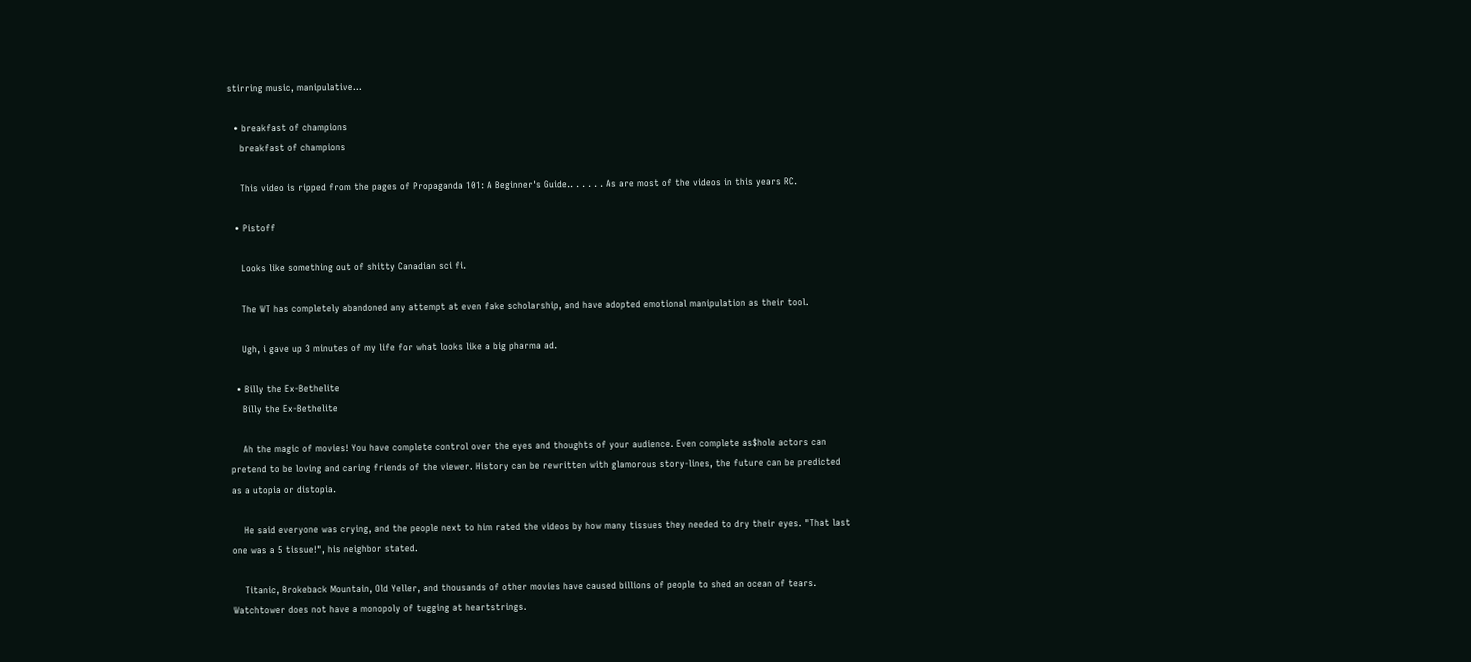stirring music, manipulative...

  • breakfast of champions
    breakfast of champions

    This video is ripped from the pages of Propaganda 101: A Beginner's Guide.. . . . . . As are most of the videos in this years RC.

  • Pistoff

    Looks like something out of shitty Canadian sci fi.

    The WT has completely abandoned any attempt at even fake scholarship, and have adopted emotional manipulation as their tool.

    Ugh, i gave up 3 minutes of my life for what looks like a big pharma ad.

  • Billy the Ex-Bethelite
    Billy the Ex-Bethelite

    Ah the magic of movies! You have complete control over the eyes and thoughts of your audience. Even complete as$hole actors can pretend to be loving and caring friends of the viewer. History can be rewritten with glamorous story-lines, the future can be predicted as a utopia or distopia.

    He said everyone was crying, and the people next to him rated the videos by how many tissues they needed to dry their eyes. "That last one was a 5 tissue!", his neighbor stated.

    Titanic, Brokeback Mountain, Old Yeller, and thousands of other movies have caused billions of people to shed an ocean of tears. Watchtower does not have a monopoly of tugging at heartstrings.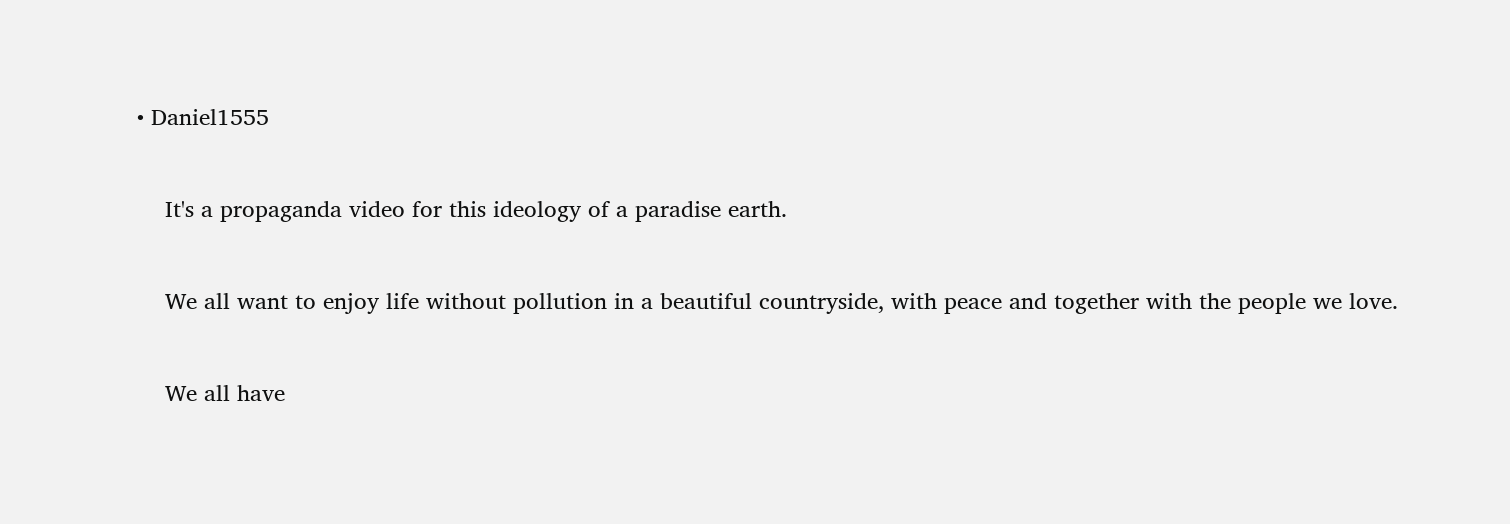• Daniel1555

    It's a propaganda video for this ideology of a paradise earth.

    We all want to enjoy life without pollution in a beautiful countryside, with peace and together with the people we love.

    We all have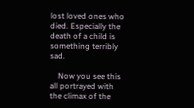lost loved ones who died. Especially the death of a child is something terribly sad.

    Now you see this all portrayed with the climax of the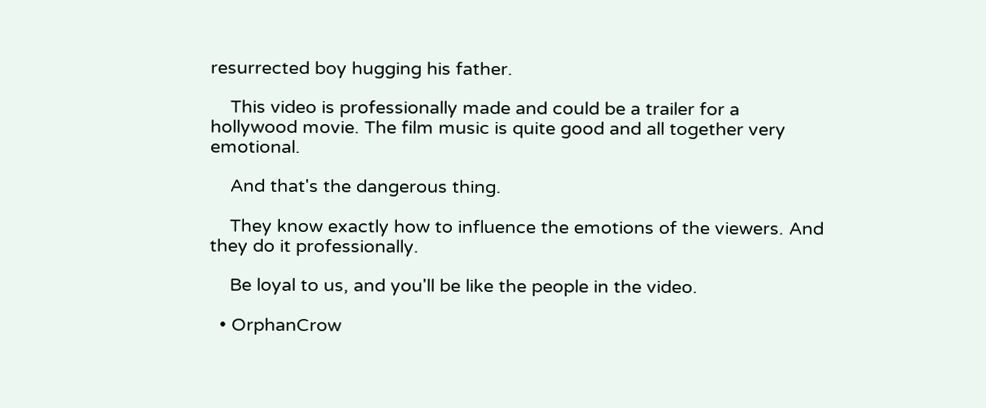resurrected boy hugging his father.

    This video is professionally made and could be a trailer for a hollywood movie. The film music is quite good and all together very emotional.

    And that's the dangerous thing.

    They know exactly how to influence the emotions of the viewers. And they do it professionally.

    Be loyal to us, and you'll be like the people in the video.

  • OrphanCrow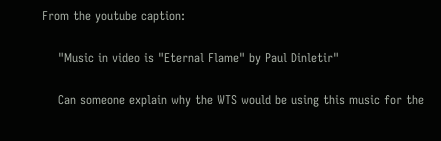From the youtube caption:

    "Music in video is "Eternal Flame" by Paul Dinletir"

    Can someone explain why the WTS would be using this music for the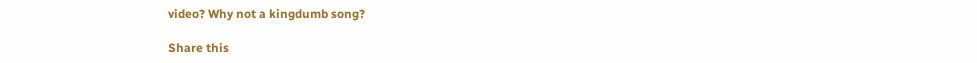video? Why not a kingdumb song?

Share this